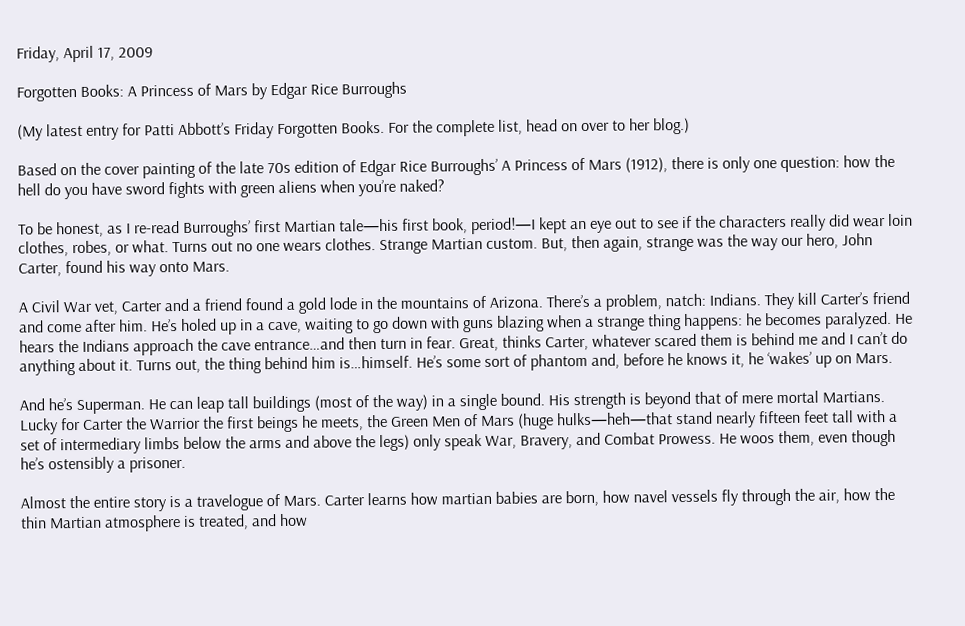Friday, April 17, 2009

Forgotten Books: A Princess of Mars by Edgar Rice Burroughs

(My latest entry for Patti Abbott’s Friday Forgotten Books. For the complete list, head on over to her blog.)

Based on the cover painting of the late 70s edition of Edgar Rice Burroughs’ A Princess of Mars (1912), there is only one question: how the hell do you have sword fights with green aliens when you’re naked?

To be honest, as I re-read Burroughs’ first Martian tale—his first book, period!—I kept an eye out to see if the characters really did wear loin clothes, robes, or what. Turns out no one wears clothes. Strange Martian custom. But, then again, strange was the way our hero, John Carter, found his way onto Mars.

A Civil War vet, Carter and a friend found a gold lode in the mountains of Arizona. There’s a problem, natch: Indians. They kill Carter’s friend and come after him. He’s holed up in a cave, waiting to go down with guns blazing when a strange thing happens: he becomes paralyzed. He hears the Indians approach the cave entrance…and then turn in fear. Great, thinks Carter, whatever scared them is behind me and I can’t do anything about it. Turns out, the thing behind him is…himself. He’s some sort of phantom and, before he knows it, he ‘wakes’ up on Mars.

And he’s Superman. He can leap tall buildings (most of the way) in a single bound. His strength is beyond that of mere mortal Martians. Lucky for Carter the Warrior the first beings he meets, the Green Men of Mars (huge hulks—heh—that stand nearly fifteen feet tall with a set of intermediary limbs below the arms and above the legs) only speak War, Bravery, and Combat Prowess. He woos them, even though he’s ostensibly a prisoner.

Almost the entire story is a travelogue of Mars. Carter learns how martian babies are born, how navel vessels fly through the air, how the thin Martian atmosphere is treated, and how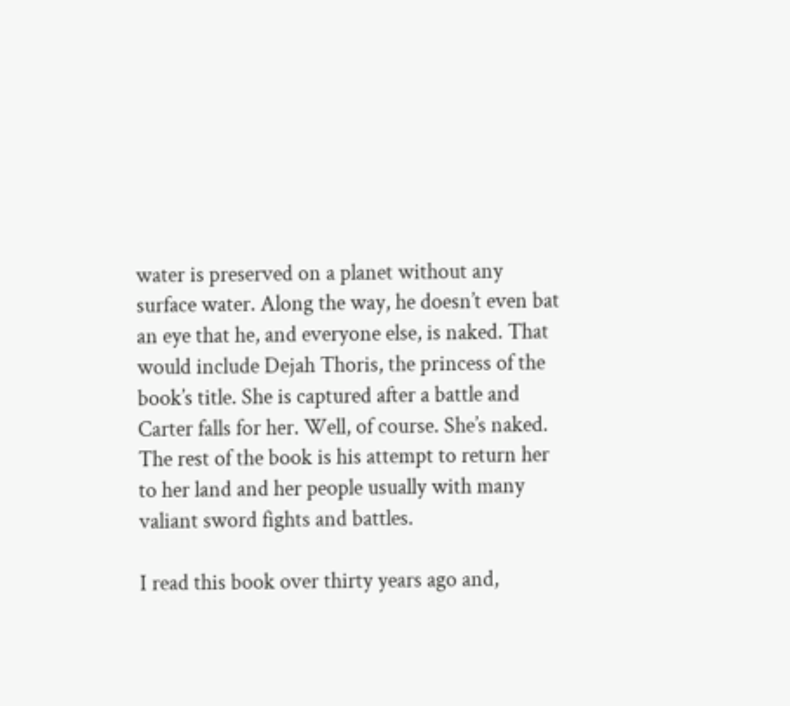water is preserved on a planet without any surface water. Along the way, he doesn’t even bat an eye that he, and everyone else, is naked. That would include Dejah Thoris, the princess of the book’s title. She is captured after a battle and Carter falls for her. Well, of course. She’s naked. The rest of the book is his attempt to return her to her land and her people usually with many valiant sword fights and battles.

I read this book over thirty years ago and,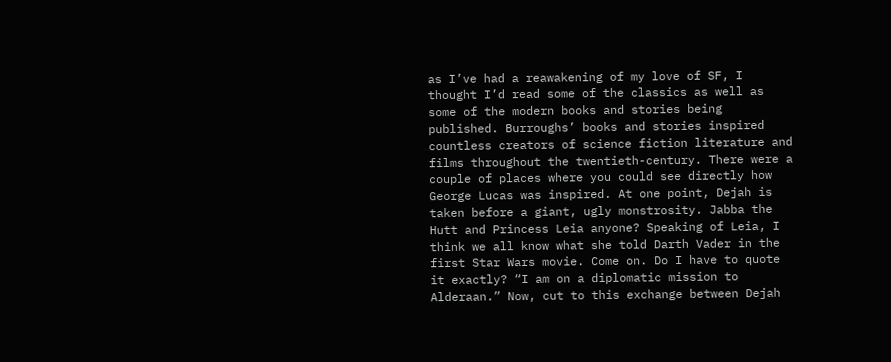as I’ve had a reawakening of my love of SF, I thought I’d read some of the classics as well as some of the modern books and stories being published. Burroughs’ books and stories inspired countless creators of science fiction literature and films throughout the twentieth-century. There were a couple of places where you could see directly how George Lucas was inspired. At one point, Dejah is taken before a giant, ugly monstrosity. Jabba the Hutt and Princess Leia anyone? Speaking of Leia, I think we all know what she told Darth Vader in the first Star Wars movie. Come on. Do I have to quote it exactly? “I am on a diplomatic mission to Alderaan.” Now, cut to this exchange between Dejah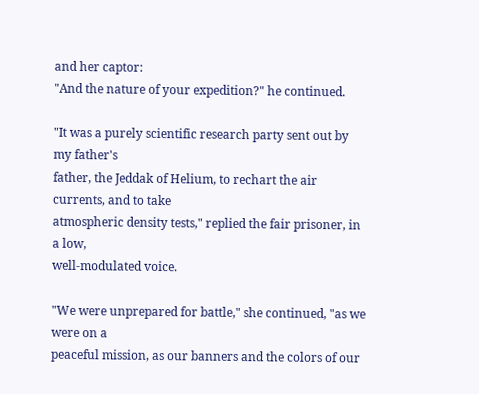and her captor:
"And the nature of your expedition?" he continued.

"It was a purely scientific research party sent out by my father's
father, the Jeddak of Helium, to rechart the air currents, and to take
atmospheric density tests," replied the fair prisoner, in a low,
well-modulated voice.

"We were unprepared for battle," she continued, "as we were on a
peaceful mission, as our banners and the colors of our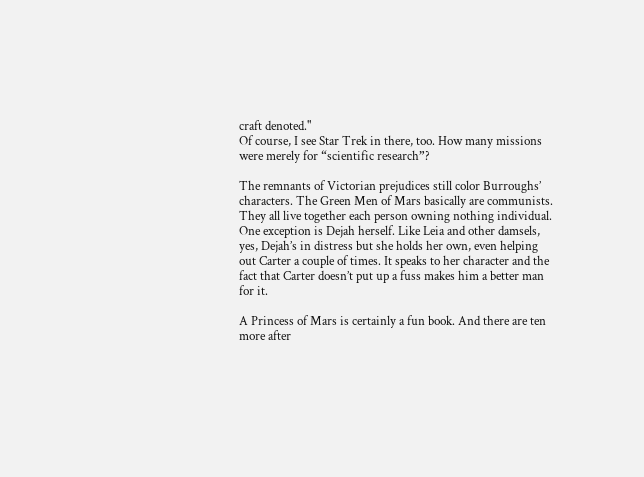craft denoted."
Of course, I see Star Trek in there, too. How many missions were merely for “scientific research”?

The remnants of Victorian prejudices still color Burroughs’ characters. The Green Men of Mars basically are communists. They all live together each person owning nothing individual. One exception is Dejah herself. Like Leia and other damsels, yes, Dejah’s in distress but she holds her own, even helping out Carter a couple of times. It speaks to her character and the fact that Carter doesn’t put up a fuss makes him a better man for it.

A Princess of Mars is certainly a fun book. And there are ten more after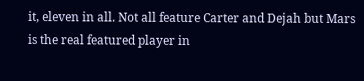it, eleven in all. Not all feature Carter and Dejah but Mars is the real featured player in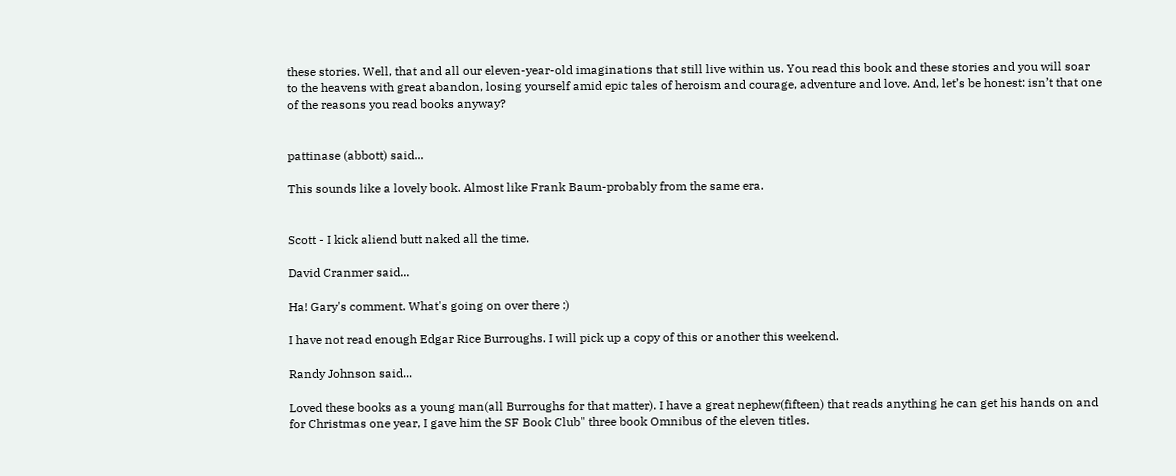these stories. Well, that and all our eleven-year-old imaginations that still live within us. You read this book and these stories and you will soar to the heavens with great abandon, losing yourself amid epic tales of heroism and courage, adventure and love. And, let’s be honest: isn’t that one of the reasons you read books anyway?


pattinase (abbott) said...

This sounds like a lovely book. Almost like Frank Baum-probably from the same era.


Scott - I kick aliend butt naked all the time.

David Cranmer said...

Ha! Gary's comment. What's going on over there :)

I have not read enough Edgar Rice Burroughs. I will pick up a copy of this or another this weekend.

Randy Johnson said...

Loved these books as a young man(all Burroughs for that matter). I have a great nephew(fifteen) that reads anything he can get his hands on and for Christmas one year, I gave him the SF Book Club" three book Omnibus of the eleven titles.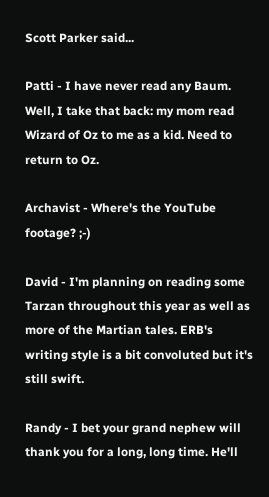Scott Parker said...

Patti - I have never read any Baum. Well, I take that back: my mom read Wizard of Oz to me as a kid. Need to return to Oz.

Archavist - Where's the YouTube footage? ;-)

David - I'm planning on reading some Tarzan throughout this year as well as more of the Martian tales. ERB's writing style is a bit convoluted but it's still swift.

Randy - I bet your grand nephew will thank you for a long, long time. He'll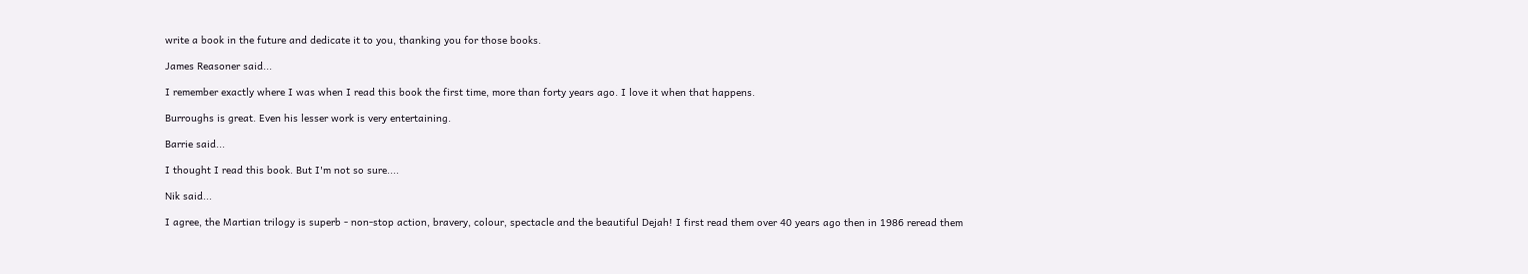write a book in the future and dedicate it to you, thanking you for those books.

James Reasoner said...

I remember exactly where I was when I read this book the first time, more than forty years ago. I love it when that happens.

Burroughs is great. Even his lesser work is very entertaining.

Barrie said...

I thought I read this book. But I'm not so sure....

Nik said...

I agree, the Martian trilogy is superb - non-stop action, bravery, colour, spectacle and the beautiful Dejah! I first read them over 40 years ago then in 1986 reread them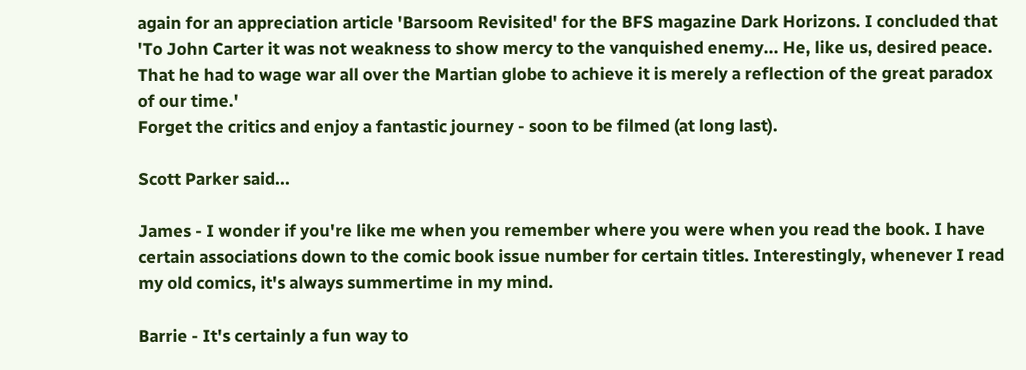again for an appreciation article 'Barsoom Revisited' for the BFS magazine Dark Horizons. I concluded that 'To John Carter it was not weakness to show mercy to the vanquished enemy... He, like us, desired peace. That he had to wage war all over the Martian globe to achieve it is merely a reflection of the great paradox of our time.'
Forget the critics and enjoy a fantastic journey - soon to be filmed (at long last).

Scott Parker said...

James - I wonder if you're like me when you remember where you were when you read the book. I have certain associations down to the comic book issue number for certain titles. Interestingly, whenever I read my old comics, it's always summertime in my mind.

Barrie - It's certainly a fun way to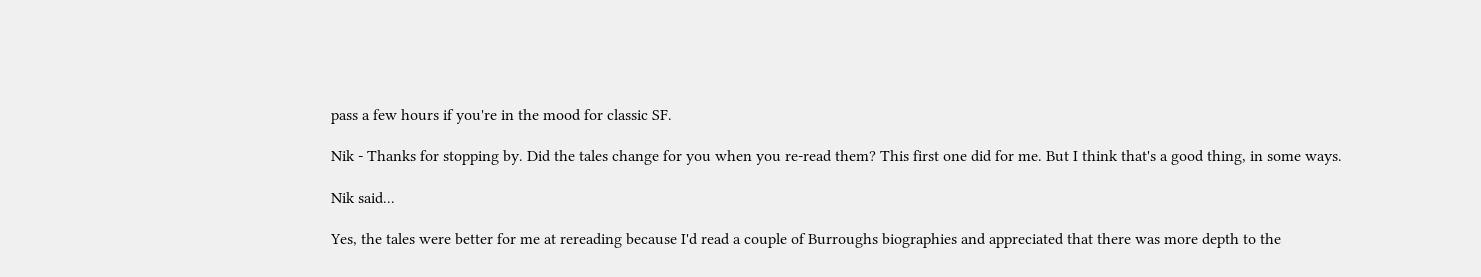pass a few hours if you're in the mood for classic SF.

Nik - Thanks for stopping by. Did the tales change for you when you re-read them? This first one did for me. But I think that's a good thing, in some ways.

Nik said...

Yes, the tales were better for me at rereading because I'd read a couple of Burroughs biographies and appreciated that there was more depth to the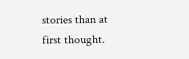stories than at first thought.